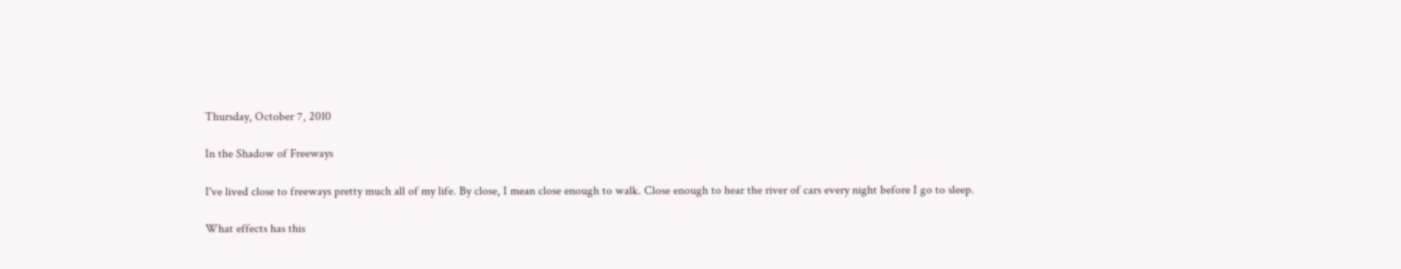Thursday, October 7, 2010

In the Shadow of Freeways

I've lived close to freeways pretty much all of my life. By close, I mean close enough to walk. Close enough to hear the river of cars every night before I go to sleep.

What effects has this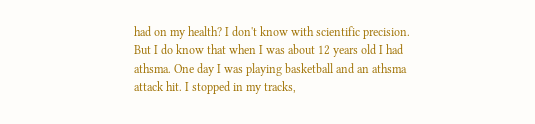had on my health? I don't know with scientific precision. But I do know that when I was about 12 years old I had athsma. One day I was playing basketball and an athsma attack hit. I stopped in my tracks,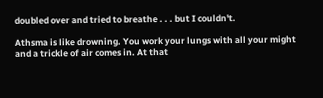doubled over and tried to breathe . . . but I couldn't.

Athsma is like drowning. You work your lungs with all your might and a trickle of air comes in. At that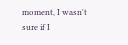moment, I wasn't sure if I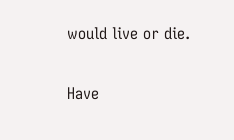would live or die.

Have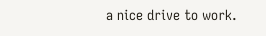a nice drive to work.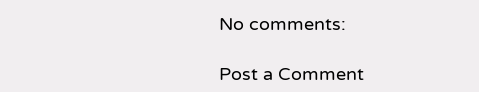No comments:

Post a Comment